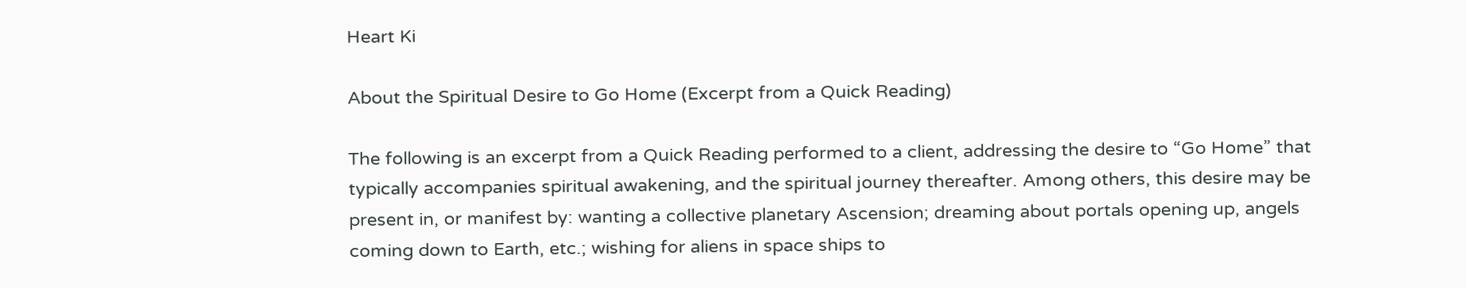Heart Ki

About the Spiritual Desire to Go Home (Excerpt from a Quick Reading)

The following is an excerpt from a Quick Reading performed to a client, addressing the desire to “Go Home” that typically accompanies spiritual awakening, and the spiritual journey thereafter. Among others, this desire may be present in, or manifest by: wanting a collective planetary Ascension; dreaming about portals opening up, angels coming down to Earth, etc.; wishing for aliens in space ships to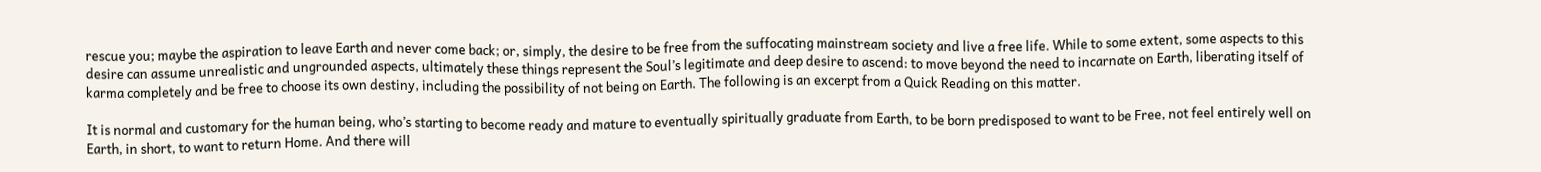rescue you; maybe the aspiration to leave Earth and never come back; or, simply, the desire to be free from the suffocating mainstream society and live a free life. While to some extent, some aspects to this desire can assume unrealistic and ungrounded aspects, ultimately these things represent the Soul’s legitimate and deep desire to ascend: to move beyond the need to incarnate on Earth, liberating itself of karma completely and be free to choose its own destiny, including the possibility of not being on Earth. The following is an excerpt from a Quick Reading on this matter.

It is normal and customary for the human being, who’s starting to become ready and mature to eventually spiritually graduate from Earth, to be born predisposed to want to be Free, not feel entirely well on Earth, in short, to want to return Home. And there will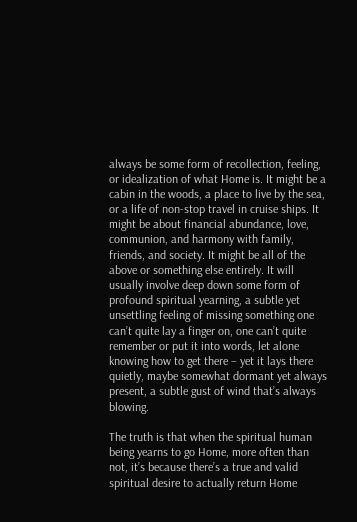always be some form of recollection, feeling, or idealization of what Home is. It might be a cabin in the woods, a place to live by the sea, or a life of non-stop travel in cruise ships. It might be about financial abundance, love, communion, and harmony with family, friends, and society. It might be all of the above or something else entirely. It will usually involve deep down some form of profound spiritual yearning, a subtle yet unsettling feeling of missing something one can’t quite lay a finger on, one can’t quite remember or put it into words, let alone knowing how to get there – yet it lays there quietly, maybe somewhat dormant yet always present, a subtle gust of wind that’s always blowing.

The truth is that when the spiritual human being yearns to go Home, more often than not, it’s because there’s a true and valid spiritual desire to actually return Home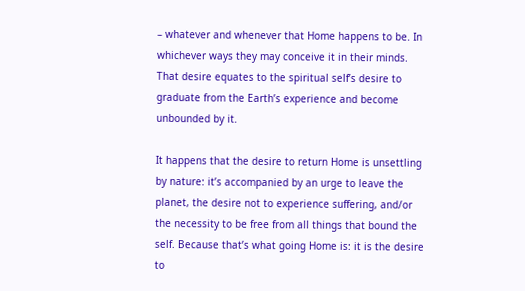– whatever and whenever that Home happens to be. In whichever ways they may conceive it in their minds. That desire equates to the spiritual self’s desire to graduate from the Earth’s experience and become unbounded by it.

It happens that the desire to return Home is unsettling by nature: it’s accompanied by an urge to leave the planet, the desire not to experience suffering, and/or the necessity to be free from all things that bound the self. Because that’s what going Home is: it is the desire to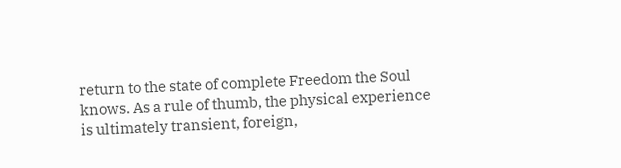return to the state of complete Freedom the Soul knows. As a rule of thumb, the physical experience is ultimately transient, foreign,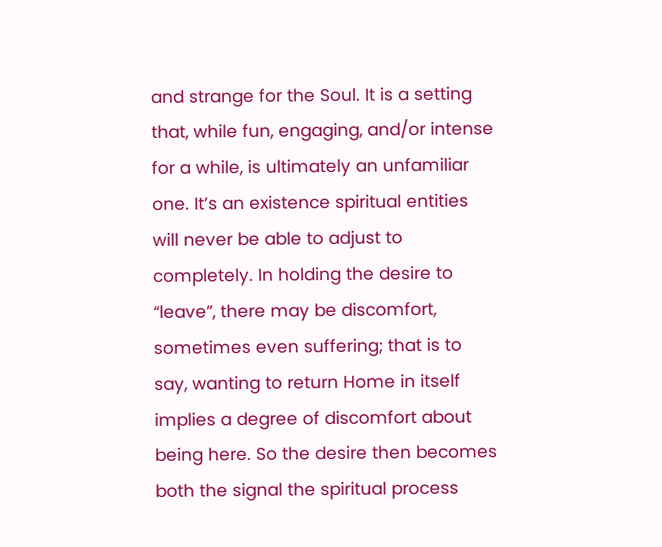and strange for the Soul. It is a setting that, while fun, engaging, and/or intense for a while, is ultimately an unfamiliar one. It’s an existence spiritual entities will never be able to adjust to completely. In holding the desire to “leave”, there may be discomfort, sometimes even suffering; that is to say, wanting to return Home in itself implies a degree of discomfort about being here. So the desire then becomes both the signal the spiritual process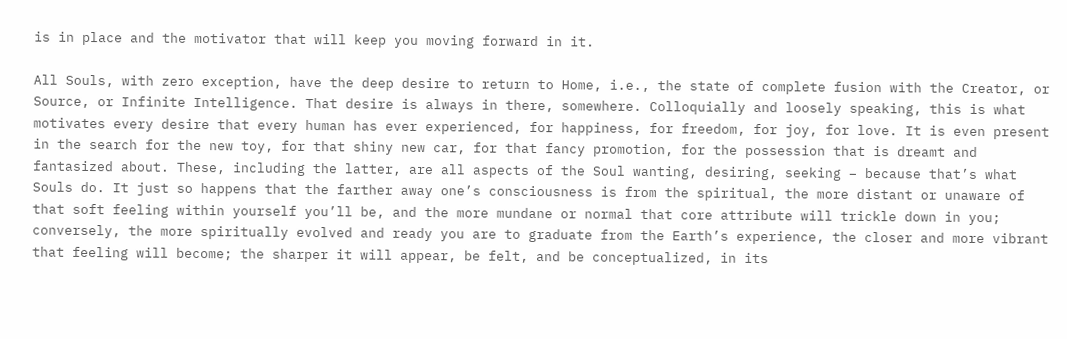is in place and the motivator that will keep you moving forward in it.

All Souls, with zero exception, have the deep desire to return to Home, i.e., the state of complete fusion with the Creator, or Source, or Infinite Intelligence. That desire is always in there, somewhere. Colloquially and loosely speaking, this is what motivates every desire that every human has ever experienced, for happiness, for freedom, for joy, for love. It is even present in the search for the new toy, for that shiny new car, for that fancy promotion, for the possession that is dreamt and fantasized about. These, including the latter, are all aspects of the Soul wanting, desiring, seeking – because that’s what Souls do. It just so happens that the farther away one’s consciousness is from the spiritual, the more distant or unaware of that soft feeling within yourself you’ll be, and the more mundane or normal that core attribute will trickle down in you; conversely, the more spiritually evolved and ready you are to graduate from the Earth’s experience, the closer and more vibrant that feeling will become; the sharper it will appear, be felt, and be conceptualized, in its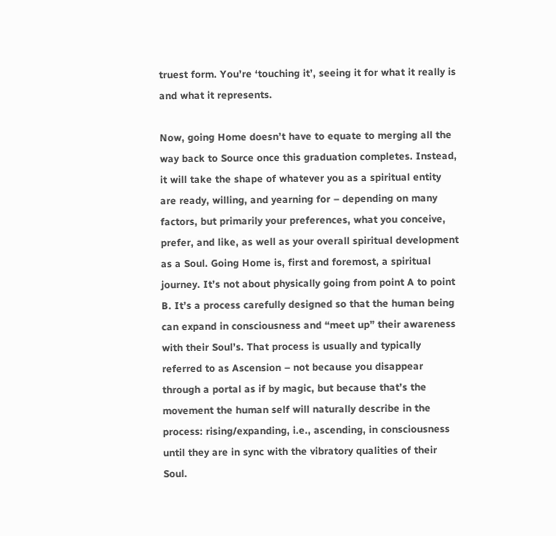truest form. You’re ‘touching it’, seeing it for what it really is and what it represents.

Now, going Home doesn’t have to equate to merging all the way back to Source once this graduation completes. Instead, it will take the shape of whatever you as a spiritual entity are ready, willing, and yearning for – depending on many factors, but primarily your preferences, what you conceive, prefer, and like, as well as your overall spiritual development as a Soul. Going Home is, first and foremost, a spiritual journey. It’s not about physically going from point A to point B. It’s a process carefully designed so that the human being can expand in consciousness and “meet up” their awareness with their Soul’s. That process is usually and typically referred to as Ascension – not because you disappear through a portal as if by magic, but because that’s the movement the human self will naturally describe in the process: rising/expanding, i.e., ascending, in consciousness until they are in sync with the vibratory qualities of their Soul.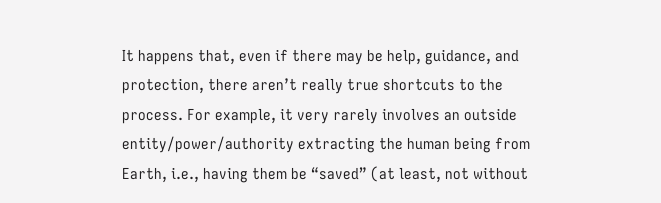It happens that, even if there may be help, guidance, and protection, there aren’t really true shortcuts to the process. For example, it very rarely involves an outside entity/power/authority extracting the human being from Earth, i.e., having them be “saved” (at least, not without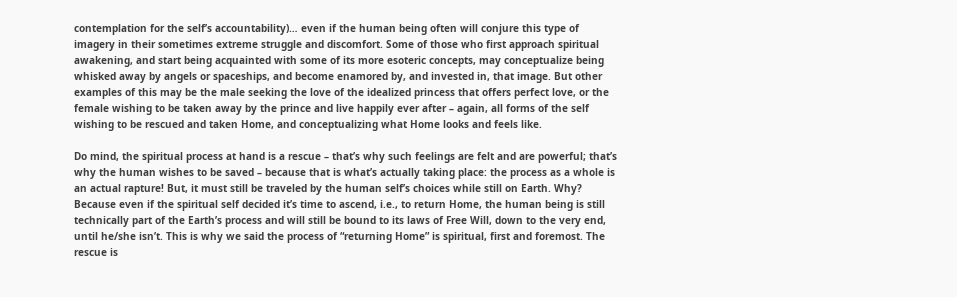contemplation for the self’s accountability)… even if the human being often will conjure this type of imagery in their sometimes extreme struggle and discomfort. Some of those who first approach spiritual awakening, and start being acquainted with some of its more esoteric concepts, may conceptualize being whisked away by angels or spaceships, and become enamored by, and invested in, that image. But other examples of this may be the male seeking the love of the idealized princess that offers perfect love, or the female wishing to be taken away by the prince and live happily ever after – again, all forms of the self wishing to be rescued and taken Home, and conceptualizing what Home looks and feels like.

Do mind, the spiritual process at hand is a rescue – that’s why such feelings are felt and are powerful; that’s why the human wishes to be saved – because that is what’s actually taking place: the process as a whole is an actual rapture! But, it must still be traveled by the human self’s choices while still on Earth. Why? Because even if the spiritual self decided it’s time to ascend, i.e., to return Home, the human being is still technically part of the Earth’s process and will still be bound to its laws of Free Will, down to the very end, until he/she isn’t. This is why we said the process of “returning Home” is spiritual, first and foremost. The rescue is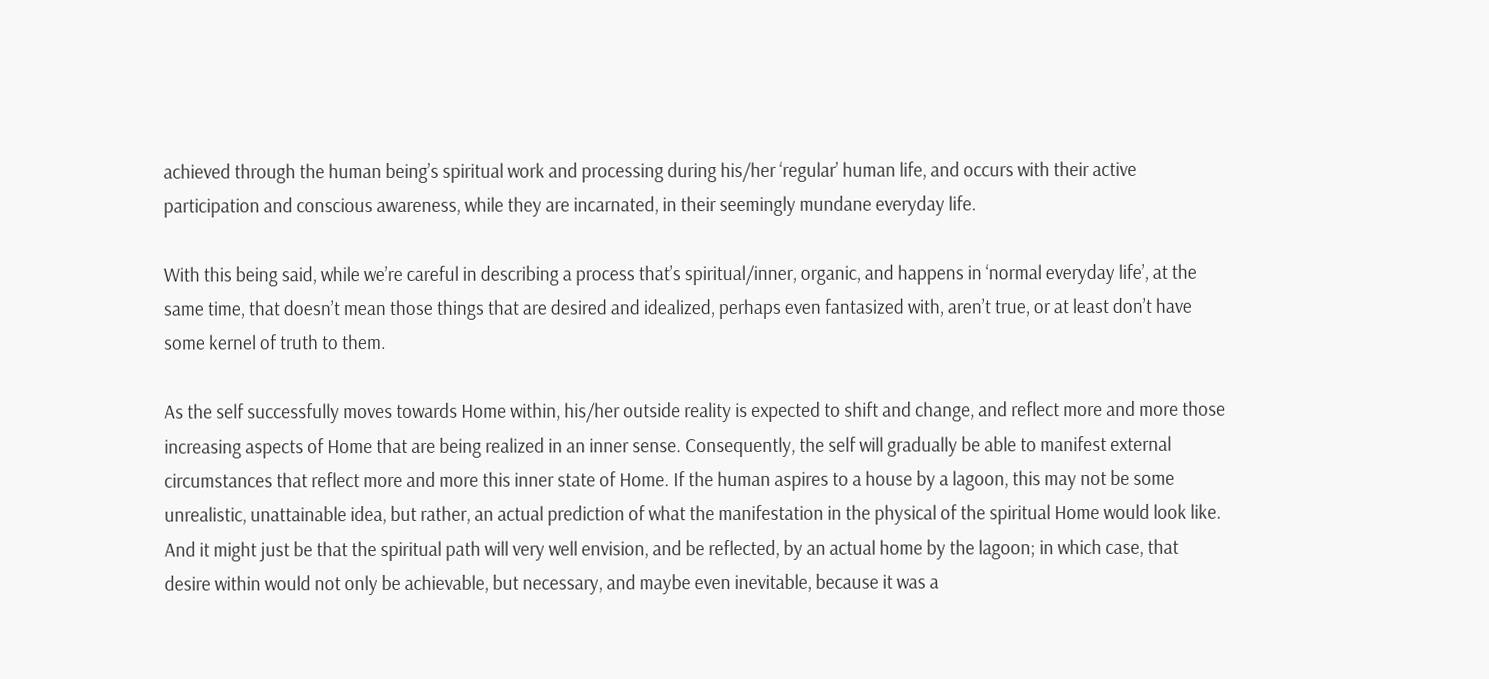achieved through the human being’s spiritual work and processing during his/her ‘regular’ human life, and occurs with their active participation and conscious awareness, while they are incarnated, in their seemingly mundane everyday life.

With this being said, while we’re careful in describing a process that’s spiritual/inner, organic, and happens in ‘normal everyday life’, at the same time, that doesn’t mean those things that are desired and idealized, perhaps even fantasized with, aren’t true, or at least don’t have some kernel of truth to them.

As the self successfully moves towards Home within, his/her outside reality is expected to shift and change, and reflect more and more those increasing aspects of Home that are being realized in an inner sense. Consequently, the self will gradually be able to manifest external circumstances that reflect more and more this inner state of Home. If the human aspires to a house by a lagoon, this may not be some unrealistic, unattainable idea, but rather, an actual prediction of what the manifestation in the physical of the spiritual Home would look like. And it might just be that the spiritual path will very well envision, and be reflected, by an actual home by the lagoon; in which case, that desire within would not only be achievable, but necessary, and maybe even inevitable, because it was a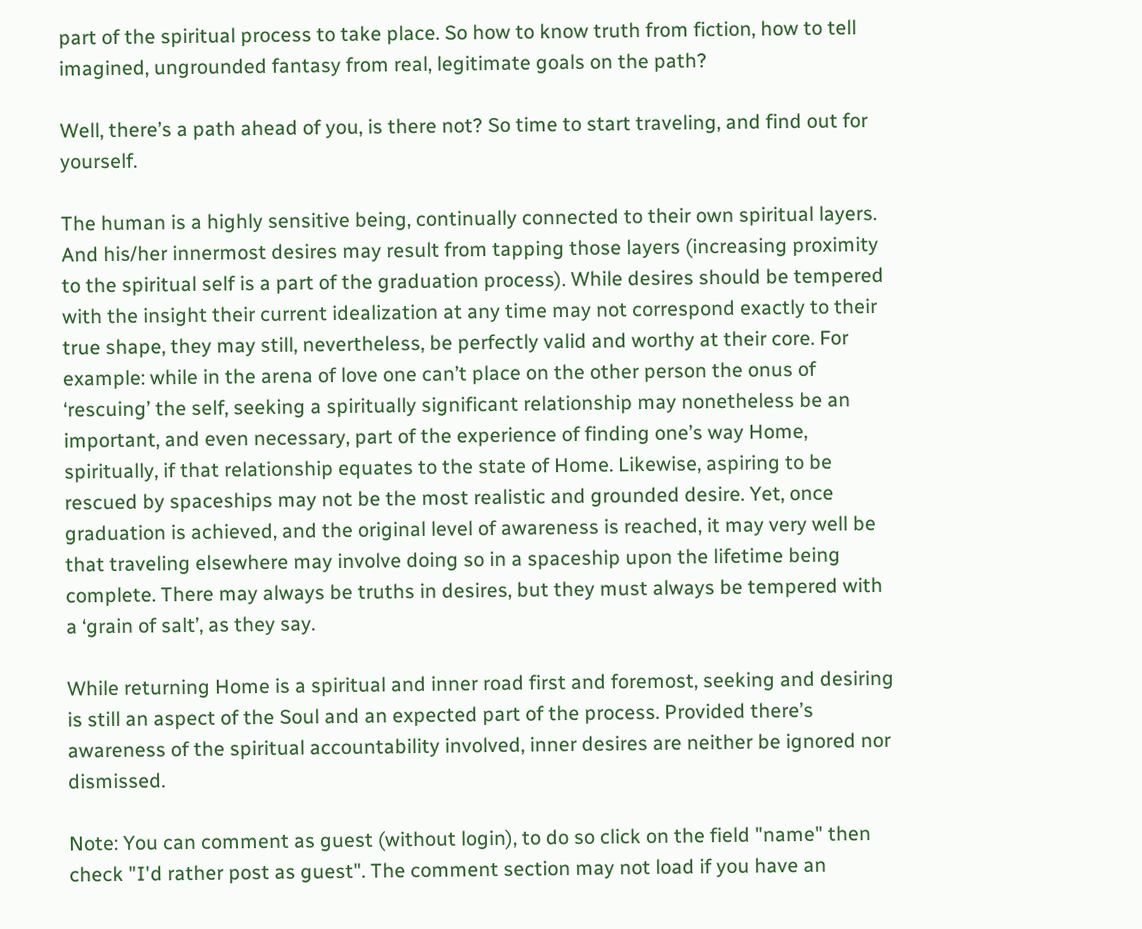part of the spiritual process to take place. So how to know truth from fiction, how to tell imagined, ungrounded fantasy from real, legitimate goals on the path?

Well, there’s a path ahead of you, is there not? So time to start traveling, and find out for yourself.

The human is a highly sensitive being, continually connected to their own spiritual layers. And his/her innermost desires may result from tapping those layers (increasing proximity to the spiritual self is a part of the graduation process). While desires should be tempered with the insight their current idealization at any time may not correspond exactly to their true shape, they may still, nevertheless, be perfectly valid and worthy at their core. For example: while in the arena of love one can’t place on the other person the onus of ‘rescuing’ the self, seeking a spiritually significant relationship may nonetheless be an important, and even necessary, part of the experience of finding one’s way Home, spiritually, if that relationship equates to the state of Home. Likewise, aspiring to be rescued by spaceships may not be the most realistic and grounded desire. Yet, once graduation is achieved, and the original level of awareness is reached, it may very well be that traveling elsewhere may involve doing so in a spaceship upon the lifetime being complete. There may always be truths in desires, but they must always be tempered with a ‘grain of salt’, as they say.

While returning Home is a spiritual and inner road first and foremost, seeking and desiring is still an aspect of the Soul and an expected part of the process. Provided there’s awareness of the spiritual accountability involved, inner desires are neither be ignored nor dismissed.

Note: You can comment as guest (without login), to do so click on the field "name" then check "I'd rather post as guest". The comment section may not load if you have an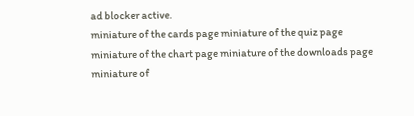ad blocker active.
miniature of the cards page miniature of the quiz page miniature of the chart page miniature of the downloads page miniature of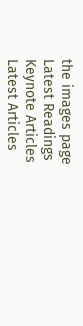the images page
Latest Readings
Keynote Articles
Latest Articles